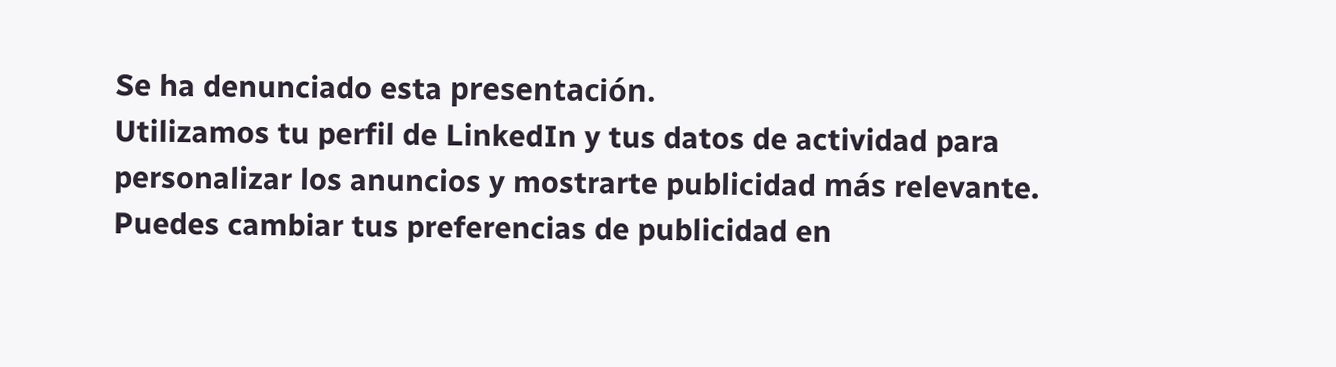Se ha denunciado esta presentación.
Utilizamos tu perfil de LinkedIn y tus datos de actividad para personalizar los anuncios y mostrarte publicidad más relevante. Puedes cambiar tus preferencias de publicidad en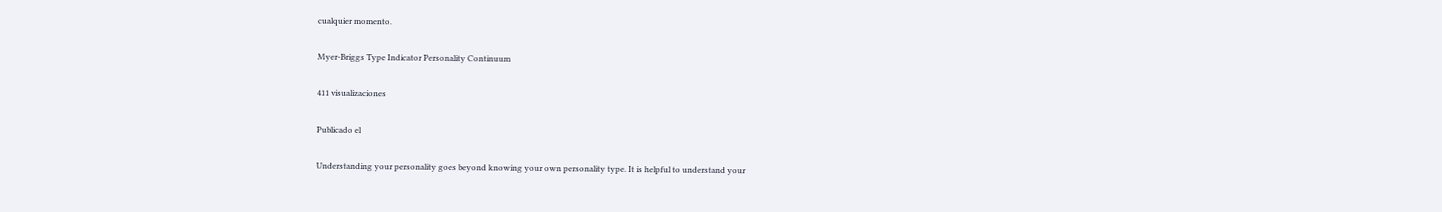cualquier momento.

Myer-Briggs Type Indicator Personality Continuum

411 visualizaciones

Publicado el

Understanding your personality goes beyond knowing your own personality type. It is helpful to understand your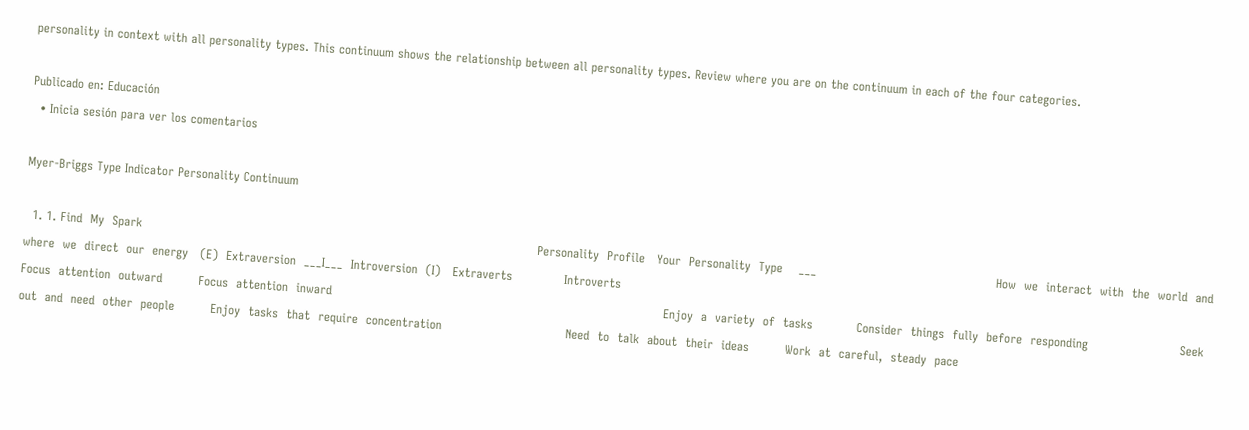personality in context with all personality types. This continuum shows the relationship between all personality types. Review where you are on the continuum in each of the four categories.

Publicado en: Educación
  • Inicia sesión para ver los comentarios

Myer-Briggs Type Indicator Personality Continuum

  1. 1. Find  My  Spark                                                                                                   Personality  Profile   Your  Personality  Type    ___                                             How  we  interact  with  the  world  and  where  we  direct  our  energy   (E)  Extraversion  ___I___  Introversion  (I)   Extraverts             Introverts                                                                                                                                                                   Focus  attention  outward         Focus  attention  inward                                                                                   Enjoy  a  variety  of  tasks           Consider  things  fully  before  responding                       Seek  out  and  need  other  people         Enjoy  tasks  that  require  concentration                               Need  to  talk  about  their  ideas         Work  at  careful,  steady  pace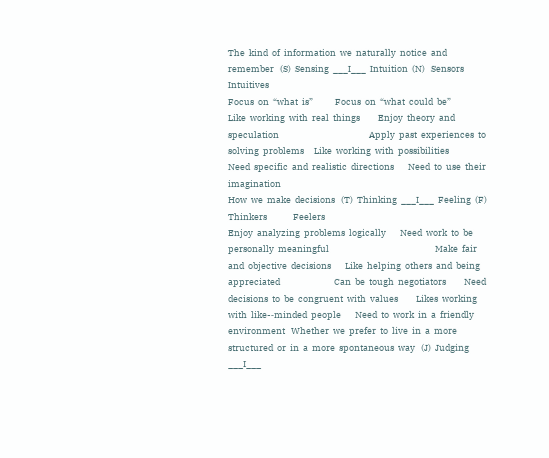The  kind  of  information  we  naturally  notice  and  remember   (S)  Sensing  ___I___  Intuition  (N)   Sensors               Intuitives                                                                                                           Focus  on  “what  is”           Focus  on  “what  could  be”                                                                                                                                   Like  working  with  real  things         Enjoy  theory  and  speculation                                             Apply  past  experiences  to  solving  problems     Like  working  with  possibilities                                                           Need  specific  and  realistic  directions       Need  to  use  their  imagination                                                                                                                         How  we  make  decisions   (T)  Thinking  ___I___  Feeling  (F)     Thinkers             Feelers                                                                                                                                                     Enjoy  analyzing  problems  logically       Need  work  to  be  personally  meaningful                                                     Make  fair  and  objective  decisions       Like  helping  others  and  being  appreciated                           Can  be  tough  negotiators         Need  decisions  to  be  congruent  with  values         Likes  working  with  like-‐minded  people       Need  to  work  in  a  friendly  environment   Whether  we  prefer  to  live  in  a  more  structured  or  in  a  more  spontaneous  way   (J)  Judging  ___I___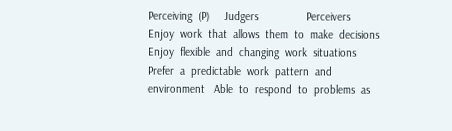Perceiving  (P)     Judgers                Perceivers                                                                                           Enjoy  work  that  allows  them  to  make  decisions     Enjoy  flexible  and  changing  work  situations         Prefer  a  predictable  work  pattern  and  environment   Able  to  respond  to  problems  as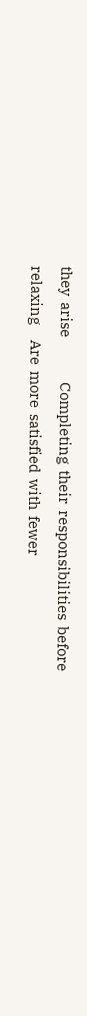they  arise               Completing  their  responsibilities  before  relaxing     Are  more  satisfied  with  fewer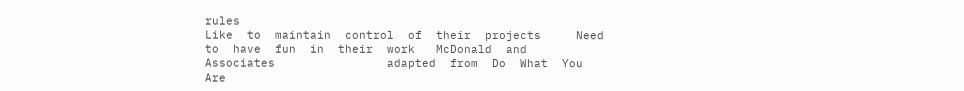rules                                                         Like  to  maintain  control  of  their  projects     Need  to  have  fun  in  their  work   McDonald  and  Associates                adapted  from  Do  What  You  Are